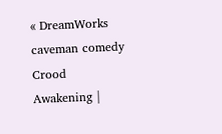« DreamWorks caveman comedy Crood Awakening |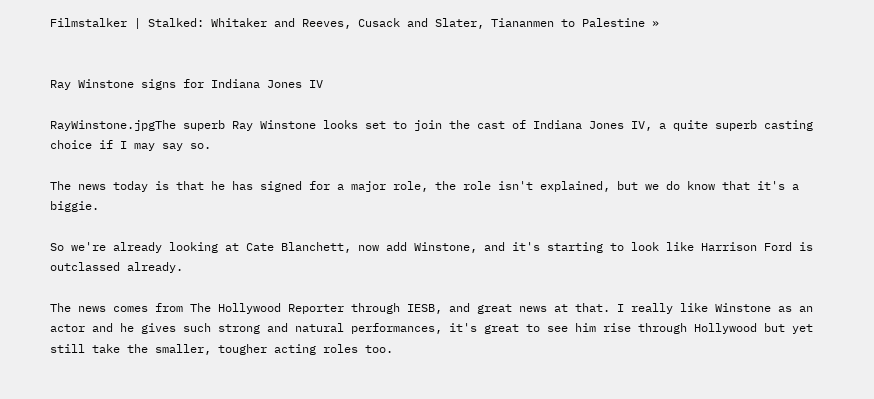Filmstalker | Stalked: Whitaker and Reeves, Cusack and Slater, Tiananmen to Palestine »


Ray Winstone signs for Indiana Jones IV

RayWinstone.jpgThe superb Ray Winstone looks set to join the cast of Indiana Jones IV, a quite superb casting choice if I may say so.

The news today is that he has signed for a major role, the role isn't explained, but we do know that it's a biggie.

So we're already looking at Cate Blanchett, now add Winstone, and it's starting to look like Harrison Ford is outclassed already.

The news comes from The Hollywood Reporter through IESB, and great news at that. I really like Winstone as an actor and he gives such strong and natural performances, it's great to see him rise through Hollywood but yet still take the smaller, tougher acting roles too.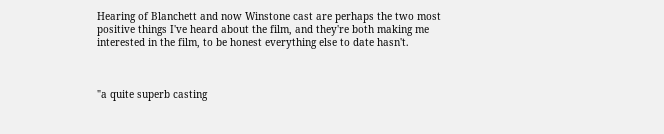Hearing of Blanchett and now Winstone cast are perhaps the two most positive things I've heard about the film, and they're both making me interested in the film, to be honest everything else to date hasn't.



"a quite superb casting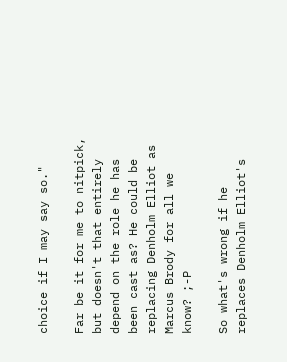choice if I may say so."

Far be it for me to nitpick, but doesn't that entirely depend on the role he has been cast as? He could be replacing Denholm Elliot as Marcus Brody for all we know? ;-P

So what's wrong if he replaces Denholm Elliot's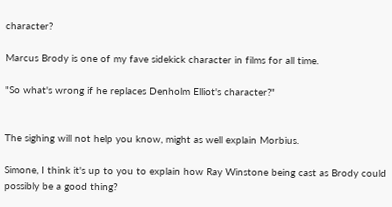character?

Marcus Brody is one of my fave sidekick character in films for all time.

"So what's wrong if he replaces Denholm Elliot's character?"


The sighing will not help you know, might as well explain Morbius.

Simone, I think it's up to you to explain how Ray Winstone being cast as Brody could possibly be a good thing?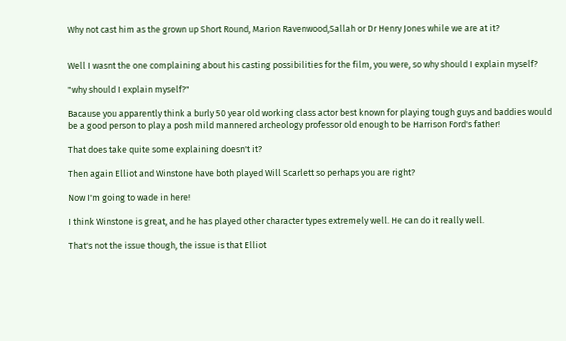Why not cast him as the grown up Short Round, Marion Ravenwood,Sallah or Dr Henry Jones while we are at it?


Well I wasnt the one complaining about his casting possibilities for the film, you were, so why should I explain myself?

"why should I explain myself?"

Bacause you apparently think a burly 50 year old working class actor best known for playing tough guys and baddies would be a good person to play a posh mild mannered archeology professor old enough to be Harrison Ford's father!

That does take quite some explaining doesn't it?

Then again Elliot and Winstone have both played Will Scarlett so perhaps you are right?

Now I'm going to wade in here!

I think Winstone is great, and he has played other character types extremely well. He can do it really well.

That's not the issue though, the issue is that Elliot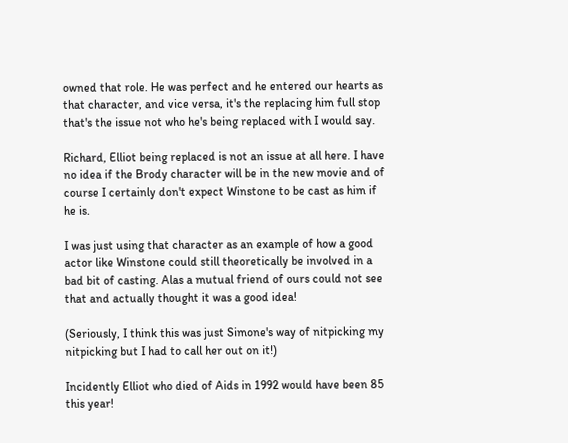owned that role. He was perfect and he entered our hearts as that character, and vice versa, it's the replacing him full stop that's the issue not who he's being replaced with I would say.

Richard, Elliot being replaced is not an issue at all here. I have no idea if the Brody character will be in the new movie and of course I certainly don't expect Winstone to be cast as him if he is.

I was just using that character as an example of how a good actor like Winstone could still theoretically be involved in a bad bit of casting. Alas a mutual friend of ours could not see that and actually thought it was a good idea!

(Seriously, I think this was just Simone's way of nitpicking my nitpicking but I had to call her out on it!)

Incidently Elliot who died of Aids in 1992 would have been 85 this year!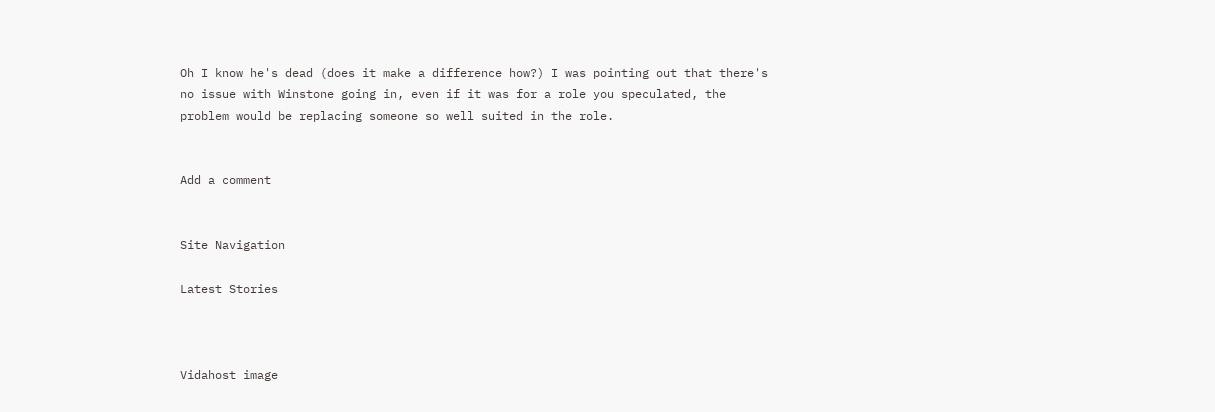Oh I know he's dead (does it make a difference how?) I was pointing out that there's no issue with Winstone going in, even if it was for a role you speculated, the problem would be replacing someone so well suited in the role.


Add a comment


Site Navigation

Latest Stories



Vidahost image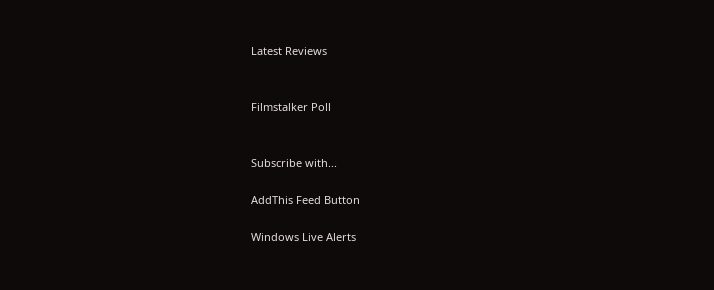Latest Reviews


Filmstalker Poll


Subscribe with...

AddThis Feed Button

Windows Live Alerts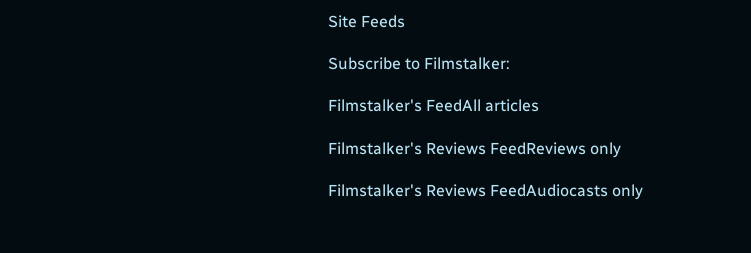Site Feeds

Subscribe to Filmstalker:

Filmstalker's FeedAll articles

Filmstalker's Reviews FeedReviews only

Filmstalker's Reviews FeedAudiocasts only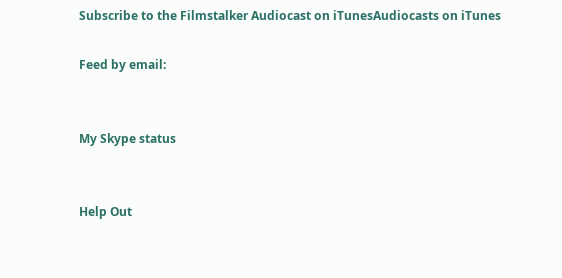Subscribe to the Filmstalker Audiocast on iTunesAudiocasts on iTunes

Feed by email:


My Skype status


Help Out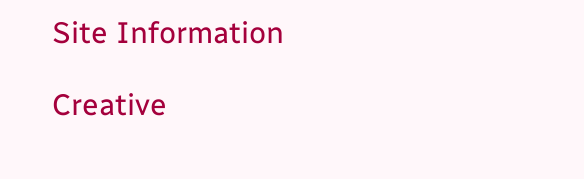Site Information

Creative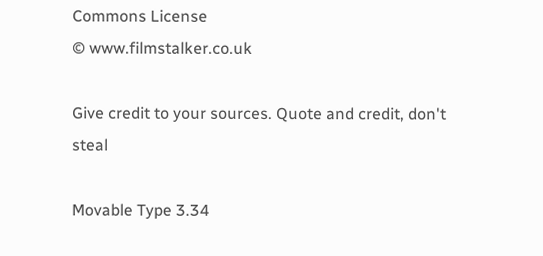Commons License
© www.filmstalker.co.uk

Give credit to your sources. Quote and credit, don't steal

Movable Type 3.34